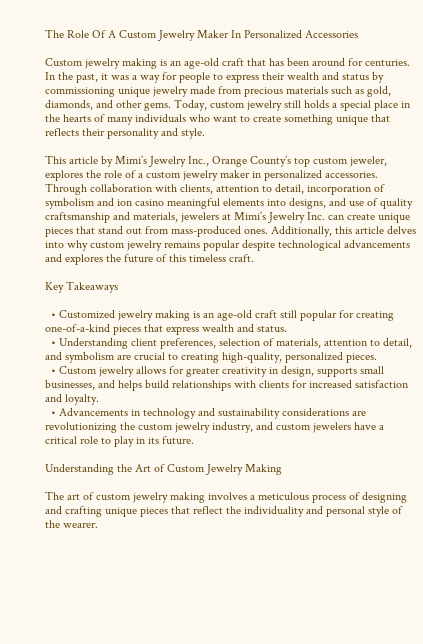The Role Of A Custom Jewelry Maker In Personalized Accessories

Custom jewelry making is an age-old craft that has been around for centuries. In the past, it was a way for people to express their wealth and status by commissioning unique jewelry made from precious materials such as gold, diamonds, and other gems. Today, custom jewelry still holds a special place in the hearts of many individuals who want to create something unique that reflects their personality and style.

This article by Mimi’s Jewelry Inc., Orange County’s top custom jeweler, explores the role of a custom jewelry maker in personalized accessories. Through collaboration with clients, attention to detail, incorporation of symbolism and ion casino meaningful elements into designs, and use of quality craftsmanship and materials, jewelers at Mimi’s Jewelry Inc. can create unique pieces that stand out from mass-produced ones. Additionally, this article delves into why custom jewelry remains popular despite technological advancements and explores the future of this timeless craft.

Key Takeaways

  • Customized jewelry making is an age-old craft still popular for creating one-of-a-kind pieces that express wealth and status.
  • Understanding client preferences, selection of materials, attention to detail, and symbolism are crucial to creating high-quality, personalized pieces.
  • Custom jewelry allows for greater creativity in design, supports small businesses, and helps build relationships with clients for increased satisfaction and loyalty.
  • Advancements in technology and sustainability considerations are revolutionizing the custom jewelry industry, and custom jewelers have a critical role to play in its future.

Understanding the Art of Custom Jewelry Making

The art of custom jewelry making involves a meticulous process of designing and crafting unique pieces that reflect the individuality and personal style of the wearer.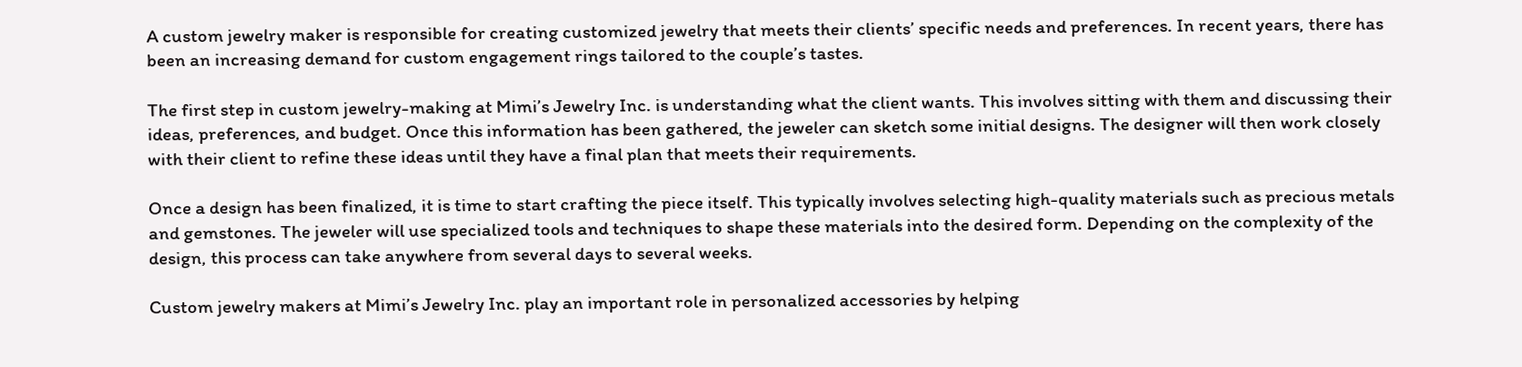A custom jewelry maker is responsible for creating customized jewelry that meets their clients’ specific needs and preferences. In recent years, there has been an increasing demand for custom engagement rings tailored to the couple’s tastes.

The first step in custom jewelry-making at Mimi’s Jewelry Inc. is understanding what the client wants. This involves sitting with them and discussing their ideas, preferences, and budget. Once this information has been gathered, the jeweler can sketch some initial designs. The designer will then work closely with their client to refine these ideas until they have a final plan that meets their requirements.

Once a design has been finalized, it is time to start crafting the piece itself. This typically involves selecting high-quality materials such as precious metals and gemstones. The jeweler will use specialized tools and techniques to shape these materials into the desired form. Depending on the complexity of the design, this process can take anywhere from several days to several weeks.

Custom jewelry makers at Mimi’s Jewelry Inc. play an important role in personalized accessories by helping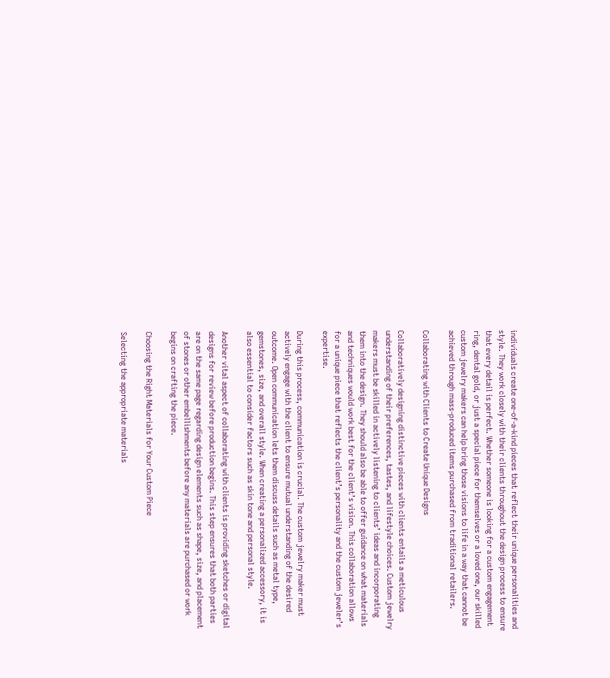individuals create one-of-a-kind pieces that reflect their unique personalities and style. They work closely with their clients throughout the design process to ensure that every detail is perfect. Whether someone is looking for a custom engagement ring, dental gold, or just a special piece for themselves or a loved one, our skilled custom jewelry makers can help bring those visions to life in a way that cannot be achieved through mass-produced items purchased from traditional retailers.

Collaborating with Clients to Create Unique Designs

Collaboratively designing distinctive pieces with clients entails a meticulous understanding of their preferences, tastes, and lifestyle choices. Custom jewelry makers must be skilled in actively listening to clients’ ideas and incorporating them into the design. They should also be able to offer guidance on what materials and techniques would work best for the client’s vision. This collaboration allows for a unique piece that reflects the client’s personality and the custom jeweler’s expertise.

During this process, communication is crucial. The custom jewelry maker must actively engage with the client to ensure mutual understanding of the desired outcome. Open communication lets them discuss details such as metal type, gemstones, size, and overall style. When creating a personalized accessory, it is also essential to consider factors such as skin tone and personal style.

Another vital aspect of collaborating with clients is providing sketches or digital designs for review before production begins. This step ensures that both parties are on the same page regarding design elements such as shape, size, and placement of stones or other embellishments before any materials are purchased or work begins on crafting the piece.

Choosing the Right Materials for Your Custom Piece

Selecting the appropriate materials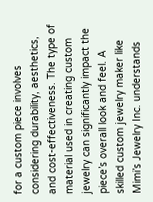for a custom piece involves considering durability, aesthetics, and cost-effectiveness. The type of material used in creating custom jewelry can significantly impact the piece’s overall look and feel. A skilled custom jewelry maker like Mimi’s Jewelry Inc. understands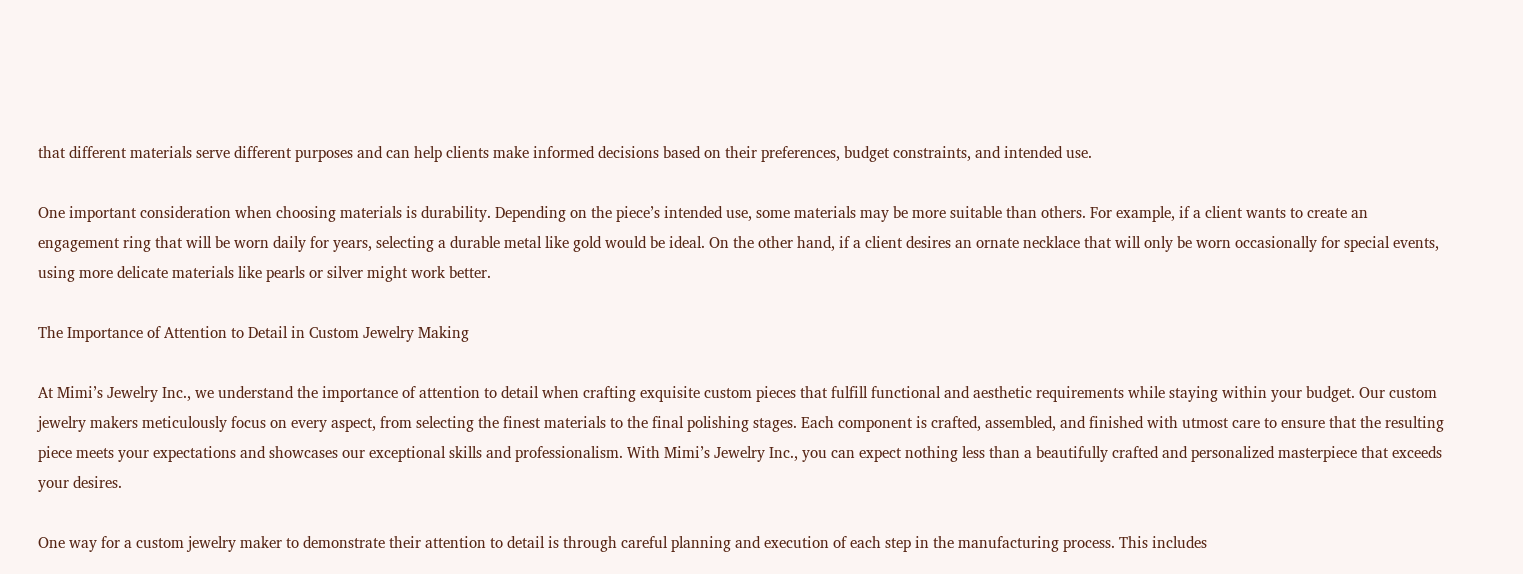that different materials serve different purposes and can help clients make informed decisions based on their preferences, budget constraints, and intended use.

One important consideration when choosing materials is durability. Depending on the piece’s intended use, some materials may be more suitable than others. For example, if a client wants to create an engagement ring that will be worn daily for years, selecting a durable metal like gold would be ideal. On the other hand, if a client desires an ornate necklace that will only be worn occasionally for special events, using more delicate materials like pearls or silver might work better.

The Importance of Attention to Detail in Custom Jewelry Making

At Mimi’s Jewelry Inc., we understand the importance of attention to detail when crafting exquisite custom pieces that fulfill functional and aesthetic requirements while staying within your budget. Our custom jewelry makers meticulously focus on every aspect, from selecting the finest materials to the final polishing stages. Each component is crafted, assembled, and finished with utmost care to ensure that the resulting piece meets your expectations and showcases our exceptional skills and professionalism. With Mimi’s Jewelry Inc., you can expect nothing less than a beautifully crafted and personalized masterpiece that exceeds your desires.

One way for a custom jewelry maker to demonstrate their attention to detail is through careful planning and execution of each step in the manufacturing process. This includes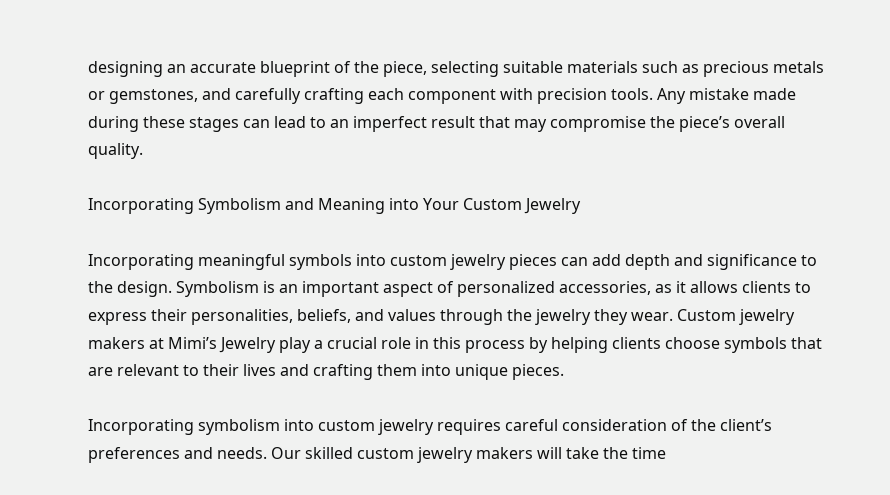designing an accurate blueprint of the piece, selecting suitable materials such as precious metals or gemstones, and carefully crafting each component with precision tools. Any mistake made during these stages can lead to an imperfect result that may compromise the piece’s overall quality.

Incorporating Symbolism and Meaning into Your Custom Jewelry

Incorporating meaningful symbols into custom jewelry pieces can add depth and significance to the design. Symbolism is an important aspect of personalized accessories, as it allows clients to express their personalities, beliefs, and values through the jewelry they wear. Custom jewelry makers at Mimi’s Jewelry play a crucial role in this process by helping clients choose symbols that are relevant to their lives and crafting them into unique pieces.

Incorporating symbolism into custom jewelry requires careful consideration of the client’s preferences and needs. Our skilled custom jewelry makers will take the time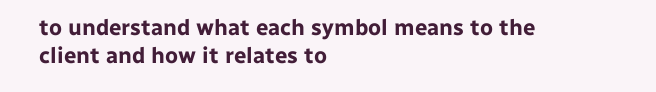to understand what each symbol means to the client and how it relates to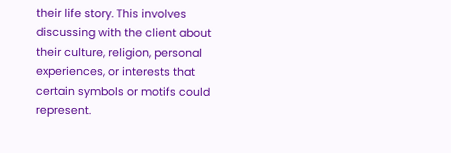their life story. This involves discussing with the client about their culture, religion, personal experiences, or interests that certain symbols or motifs could represent.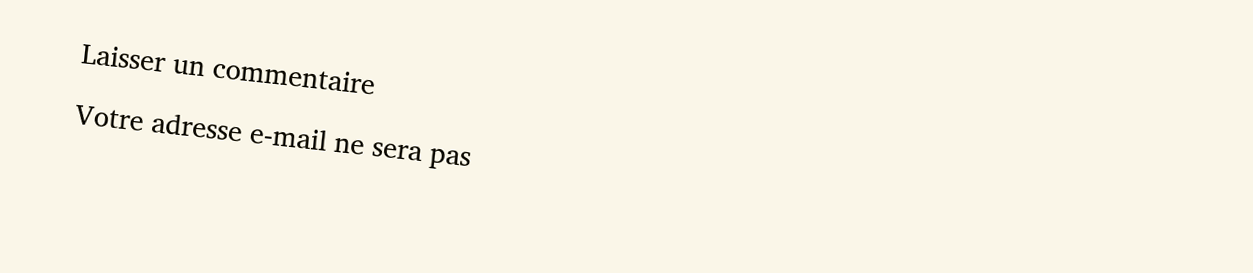Laisser un commentaire

Votre adresse e-mail ne sera pas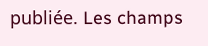publiée. Les champs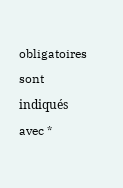obligatoires sont indiqués avec *